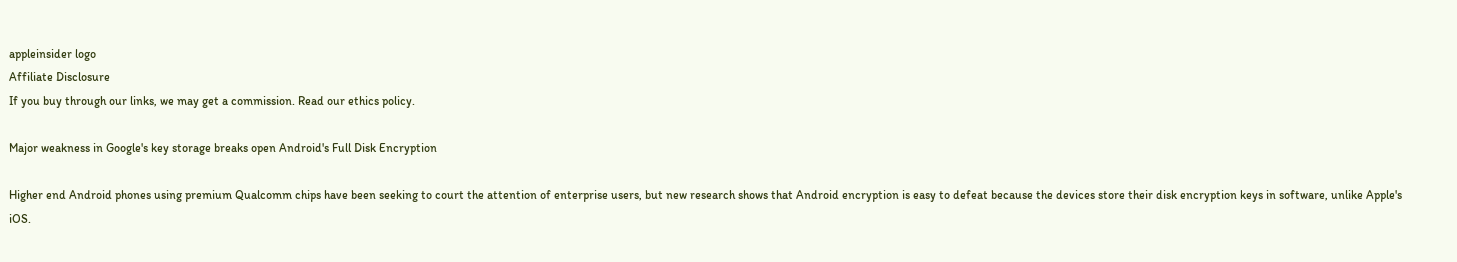appleinsider logo
Affiliate Disclosure
If you buy through our links, we may get a commission. Read our ethics policy.

Major weakness in Google's key storage breaks open Android's Full Disk Encryption

Higher end Android phones using premium Qualcomm chips have been seeking to court the attention of enterprise users, but new research shows that Android encryption is easy to defeat because the devices store their disk encryption keys in software, unlike Apple's iOS.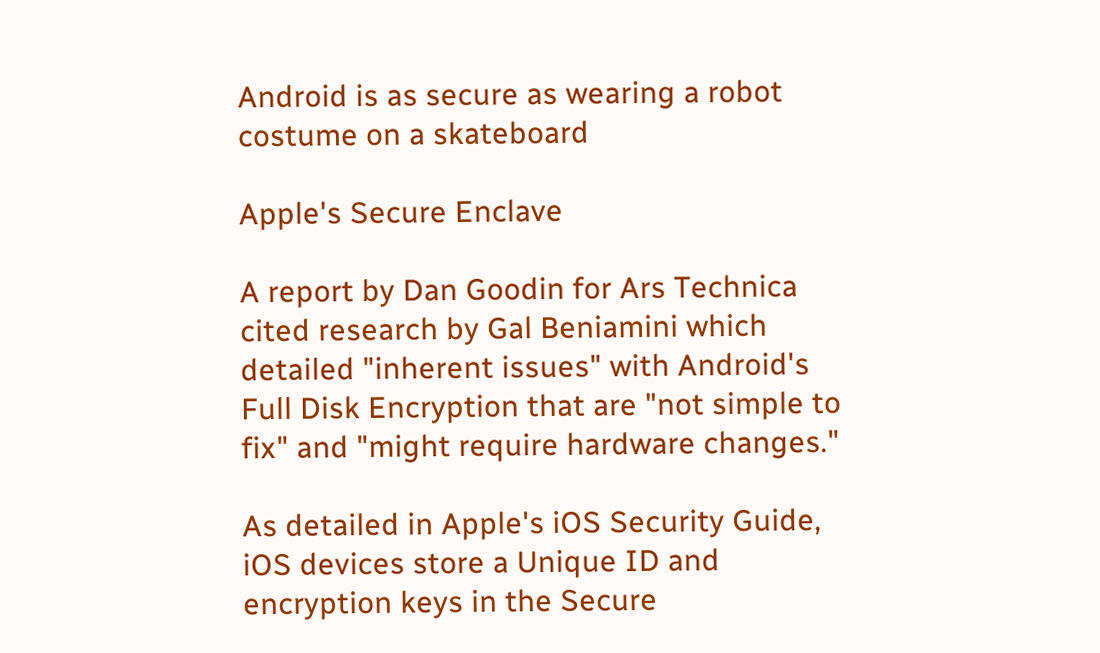Android is as secure as wearing a robot costume on a skateboard

Apple's Secure Enclave

A report by Dan Goodin for Ars Technica cited research by Gal Beniamini which detailed "inherent issues" with Android's Full Disk Encryption that are "not simple to fix" and "might require hardware changes."

As detailed in Apple's iOS Security Guide, iOS devices store a Unique ID and encryption keys in the Secure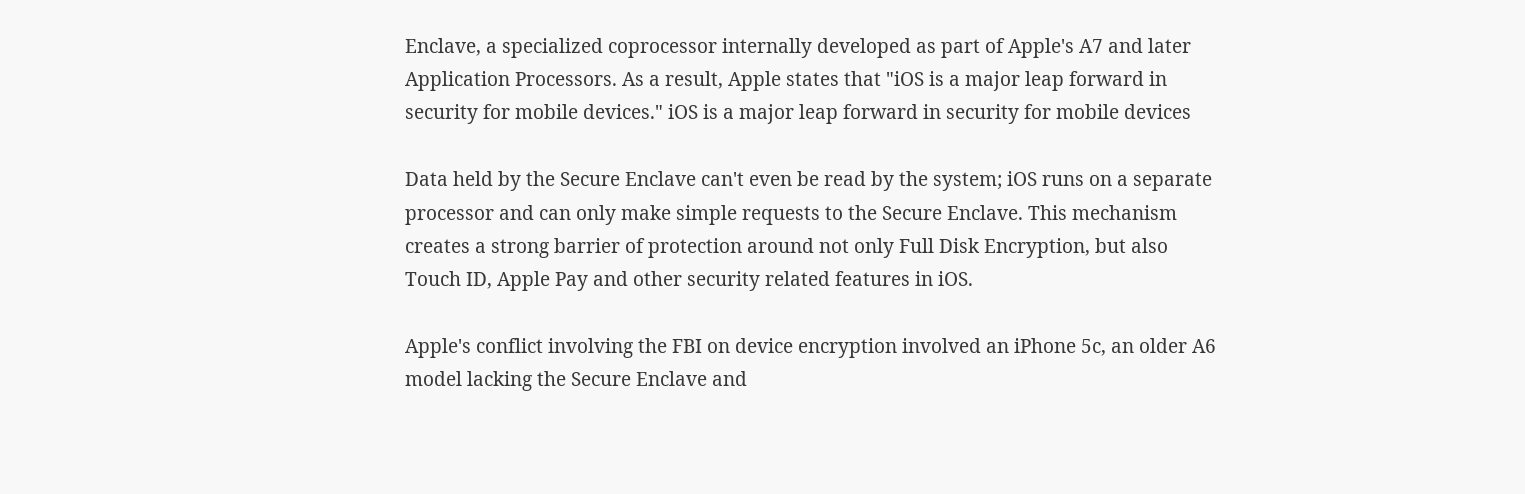Enclave, a specialized coprocessor internally developed as part of Apple's A7 and later Application Processors. As a result, Apple states that "iOS is a major leap forward in security for mobile devices." iOS is a major leap forward in security for mobile devices

Data held by the Secure Enclave can't even be read by the system; iOS runs on a separate processor and can only make simple requests to the Secure Enclave. This mechanism creates a strong barrier of protection around not only Full Disk Encryption, but also Touch ID, Apple Pay and other security related features in iOS.

Apple's conflict involving the FBI on device encryption involved an iPhone 5c, an older A6 model lacking the Secure Enclave and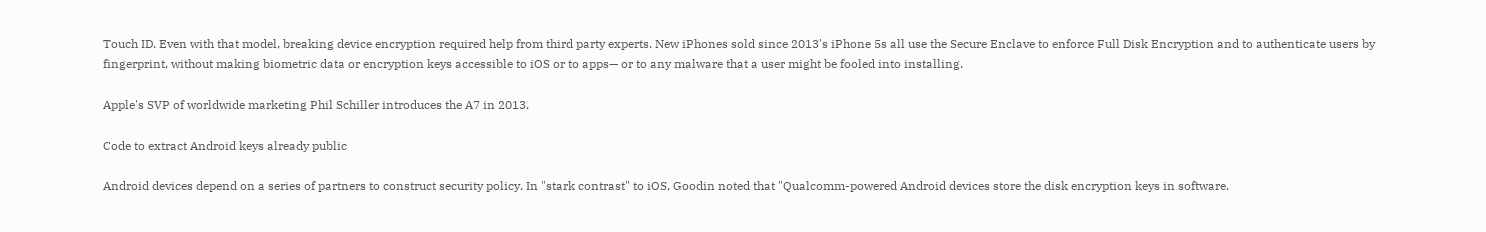Touch ID. Even with that model, breaking device encryption required help from third party experts. New iPhones sold since 2013's iPhone 5s all use the Secure Enclave to enforce Full Disk Encryption and to authenticate users by fingerprint, without making biometric data or encryption keys accessible to iOS or to apps— or to any malware that a user might be fooled into installing.

Apple's SVP of worldwide marketing Phil Schiller introduces the A7 in 2013.

Code to extract Android keys already public

Android devices depend on a series of partners to construct security policy. In "stark contrast" to iOS, Goodin noted that "Qualcomm-powered Android devices store the disk encryption keys in software.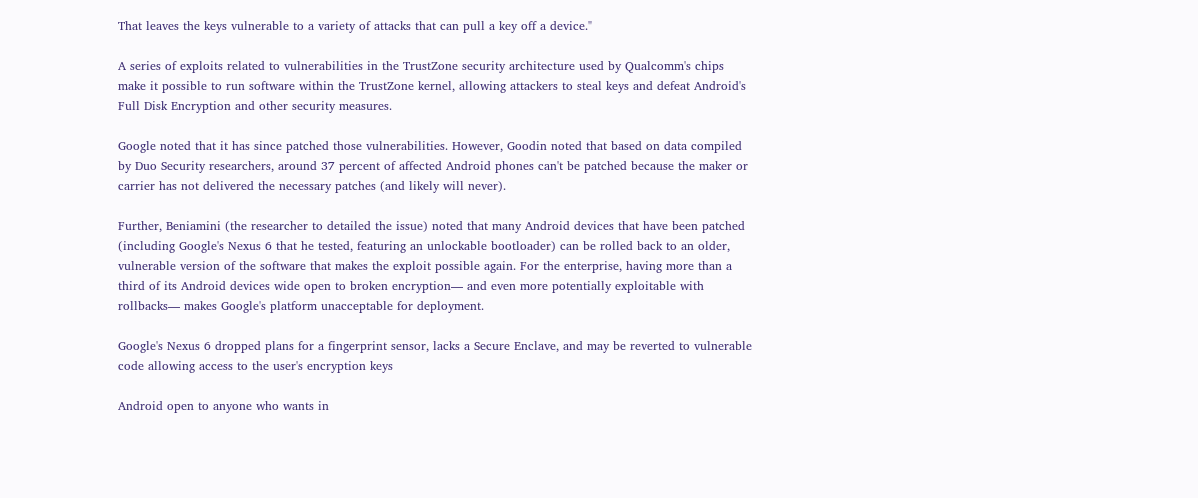That leaves the keys vulnerable to a variety of attacks that can pull a key off a device."

A series of exploits related to vulnerabilities in the TrustZone security architecture used by Qualcomm's chips make it possible to run software within the TrustZone kernel, allowing attackers to steal keys and defeat Android's Full Disk Encryption and other security measures.

Google noted that it has since patched those vulnerabilities. However, Goodin noted that based on data compiled by Duo Security researchers, around 37 percent of affected Android phones can't be patched because the maker or carrier has not delivered the necessary patches (and likely will never).

Further, Beniamini (the researcher to detailed the issue) noted that many Android devices that have been patched (including Google's Nexus 6 that he tested, featuring an unlockable bootloader) can be rolled back to an older, vulnerable version of the software that makes the exploit possible again. For the enterprise, having more than a third of its Android devices wide open to broken encryption— and even more potentially exploitable with rollbacks— makes Google's platform unacceptable for deployment.

Google's Nexus 6 dropped plans for a fingerprint sensor, lacks a Secure Enclave, and may be reverted to vulnerable code allowing access to the user's encryption keys

Android open to anyone who wants in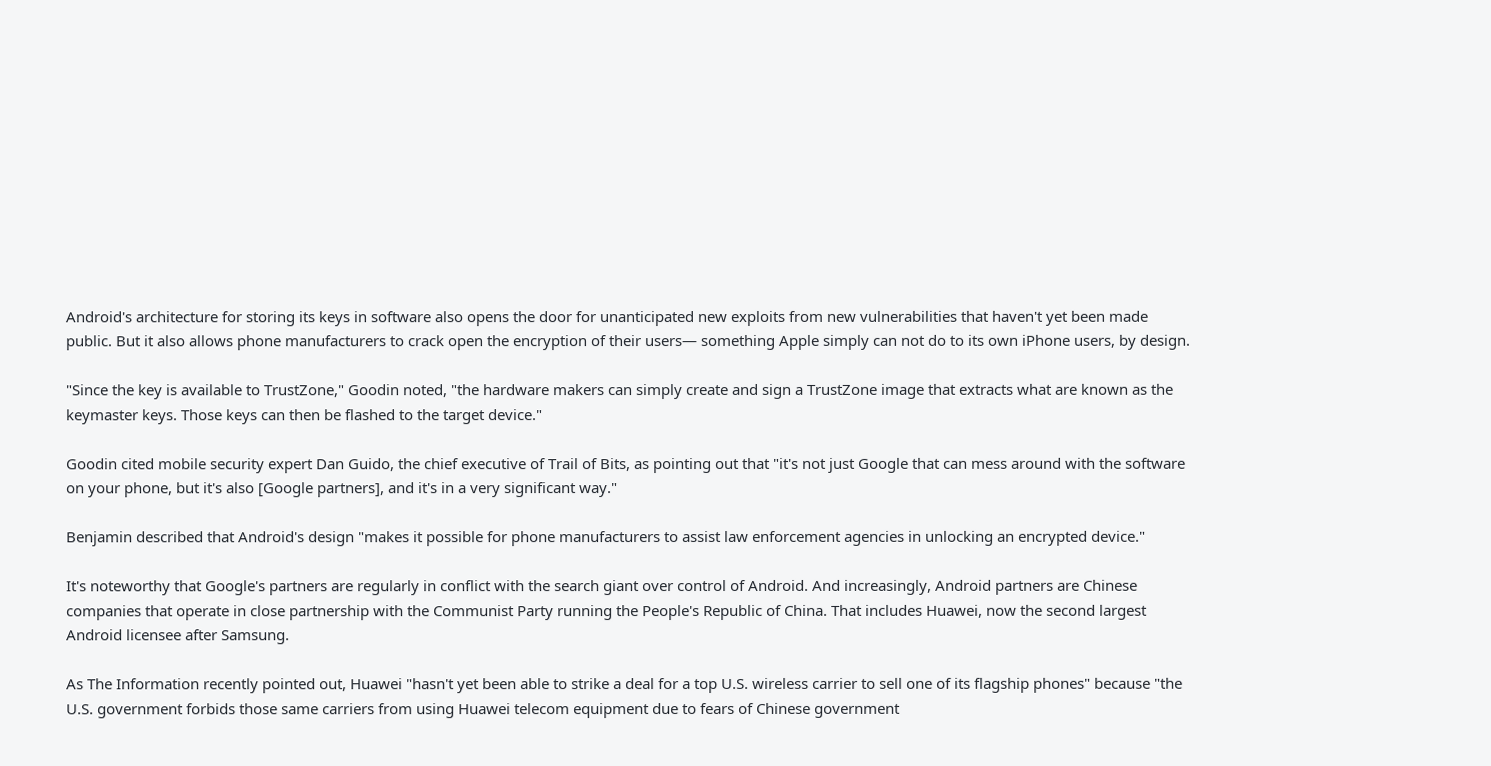Android's architecture for storing its keys in software also opens the door for unanticipated new exploits from new vulnerabilities that haven't yet been made public. But it also allows phone manufacturers to crack open the encryption of their users— something Apple simply can not do to its own iPhone users, by design.

"Since the key is available to TrustZone," Goodin noted, "the hardware makers can simply create and sign a TrustZone image that extracts what are known as the keymaster keys. Those keys can then be flashed to the target device."

Goodin cited mobile security expert Dan Guido, the chief executive of Trail of Bits, as pointing out that "it's not just Google that can mess around with the software on your phone, but it's also [Google partners], and it's in a very significant way."

Benjamin described that Android's design "makes it possible for phone manufacturers to assist law enforcement agencies in unlocking an encrypted device."

It's noteworthy that Google's partners are regularly in conflict with the search giant over control of Android. And increasingly, Android partners are Chinese companies that operate in close partnership with the Communist Party running the People's Republic of China. That includes Huawei, now the second largest Android licensee after Samsung.

As The Information recently pointed out, Huawei "hasn't yet been able to strike a deal for a top U.S. wireless carrier to sell one of its flagship phones" because "the U.S. government forbids those same carriers from using Huawei telecom equipment due to fears of Chinese government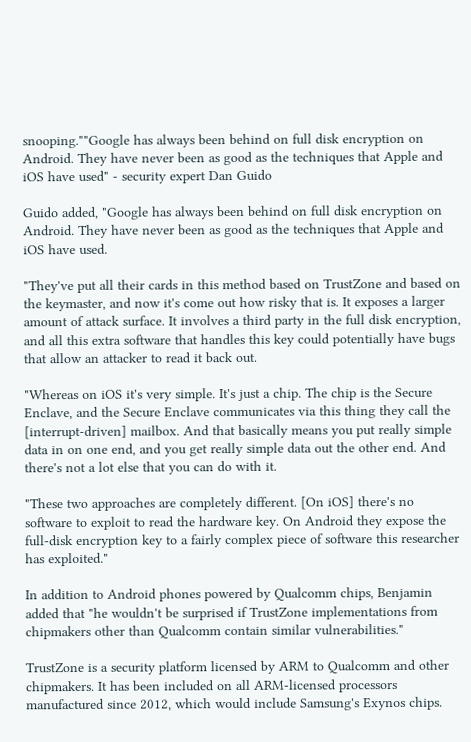snooping.""Google has always been behind on full disk encryption on Android. They have never been as good as the techniques that Apple and iOS have used" - security expert Dan Guido

Guido added, "Google has always been behind on full disk encryption on Android. They have never been as good as the techniques that Apple and iOS have used.

"They've put all their cards in this method based on TrustZone and based on the keymaster, and now it's come out how risky that is. It exposes a larger amount of attack surface. It involves a third party in the full disk encryption, and all this extra software that handles this key could potentially have bugs that allow an attacker to read it back out.

"Whereas on iOS it's very simple. It's just a chip. The chip is the Secure Enclave, and the Secure Enclave communicates via this thing they call the [interrupt-driven] mailbox. And that basically means you put really simple data in on one end, and you get really simple data out the other end. And there's not a lot else that you can do with it.

"These two approaches are completely different. [On iOS] there's no software to exploit to read the hardware key. On Android they expose the full-disk encryption key to a fairly complex piece of software this researcher has exploited."

In addition to Android phones powered by Qualcomm chips, Benjamin added that "he wouldn't be surprised if TrustZone implementations from chipmakers other than Qualcomm contain similar vulnerabilities."

TrustZone is a security platform licensed by ARM to Qualcomm and other chipmakers. It has been included on all ARM-licensed processors manufactured since 2012, which would include Samsung's Exynos chips.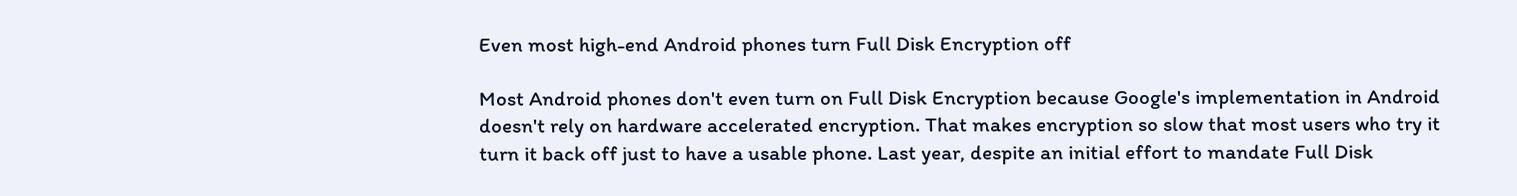Even most high-end Android phones turn Full Disk Encryption off

Most Android phones don't even turn on Full Disk Encryption because Google's implementation in Android doesn't rely on hardware accelerated encryption. That makes encryption so slow that most users who try it turn it back off just to have a usable phone. Last year, despite an initial effort to mandate Full Disk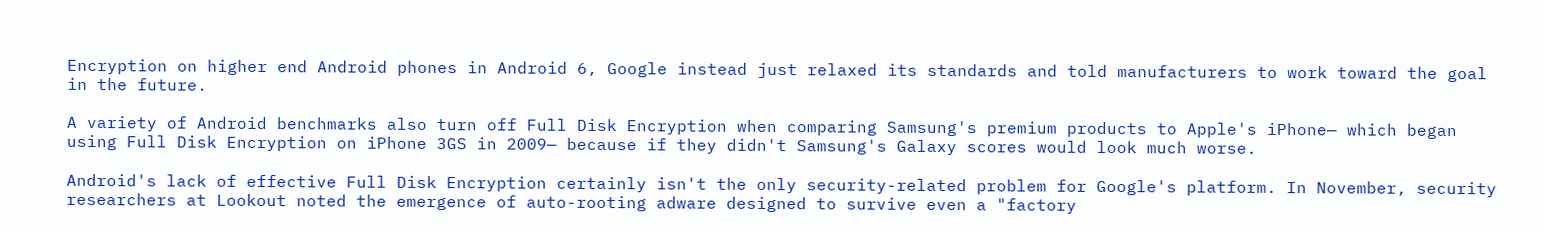Encryption on higher end Android phones in Android 6, Google instead just relaxed its standards and told manufacturers to work toward the goal in the future.

A variety of Android benchmarks also turn off Full Disk Encryption when comparing Samsung's premium products to Apple's iPhone— which began using Full Disk Encryption on iPhone 3GS in 2009— because if they didn't Samsung's Galaxy scores would look much worse.

Android's lack of effective Full Disk Encryption certainly isn't the only security-related problem for Google's platform. In November, security researchers at Lookout noted the emergence of auto-rooting adware designed to survive even a "factory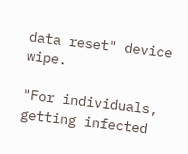data reset" device wipe.

"For individuals, getting infected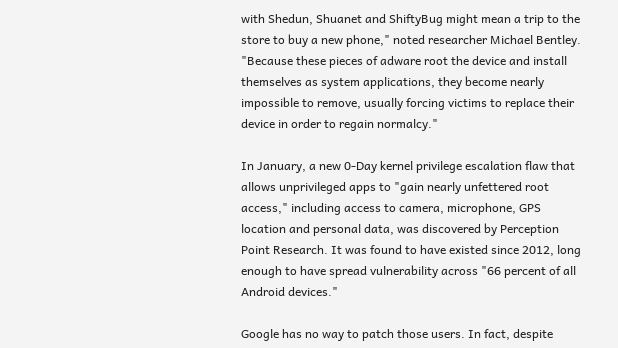with Shedun, Shuanet and ShiftyBug might mean a trip to the store to buy a new phone," noted researcher Michael Bentley. "Because these pieces of adware root the device and install themselves as system applications, they become nearly impossible to remove, usually forcing victims to replace their device in order to regain normalcy."

In January, a new 0-Day kernel privilege escalation flaw that allows unprivileged apps to "gain nearly unfettered root access," including access to camera, microphone, GPS location and personal data, was discovered by Perception Point Research. It was found to have existed since 2012, long enough to have spread vulnerability across "66 percent of all Android devices."

Google has no way to patch those users. In fact, despite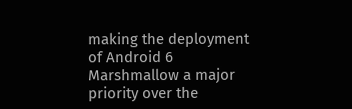making the deployment of Android 6 Marshmallow a major priority over the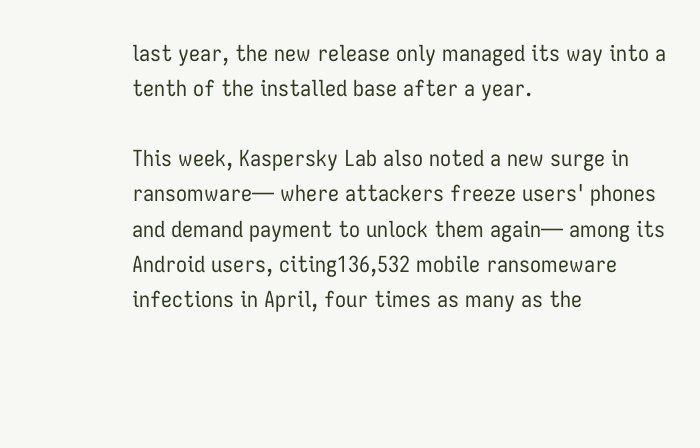last year, the new release only managed its way into a tenth of the installed base after a year.

This week, Kaspersky Lab also noted a new surge in ransomware— where attackers freeze users' phones and demand payment to unlock them again— among its Android users, citing136,532 mobile ransomeware infections in April, four times as many as the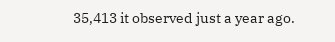35,413 it observed just a year ago.